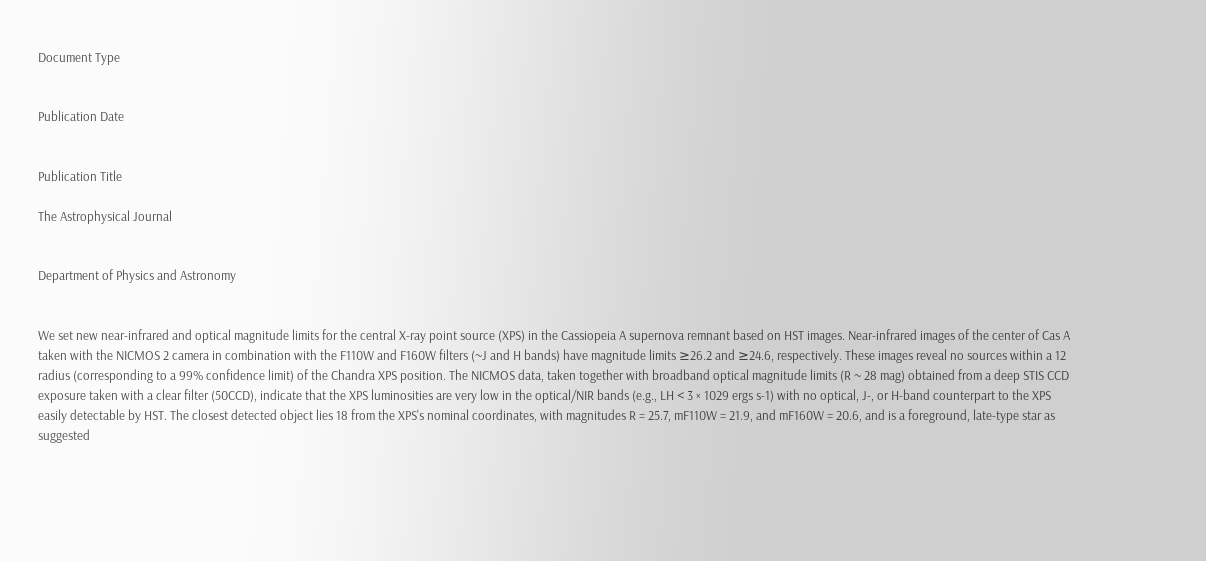Document Type


Publication Date


Publication Title

The Astrophysical Journal


Department of Physics and Astronomy


We set new near-infrared and optical magnitude limits for the central X-ray point source (XPS) in the Cassiopeia A supernova remnant based on HST images. Near-infrared images of the center of Cas A taken with the NICMOS 2 camera in combination with the F110W and F160W filters (~J and H bands) have magnitude limits ≥26.2 and ≥24.6, respectively. These images reveal no sources within a 12 radius (corresponding to a 99% confidence limit) of the Chandra XPS position. The NICMOS data, taken together with broadband optical magnitude limits (R ~ 28 mag) obtained from a deep STIS CCD exposure taken with a clear filter (50CCD), indicate that the XPS luminosities are very low in the optical/NIR bands (e.g., LH < 3 × 1029 ergs s-1) with no optical, J-, or H-band counterpart to the XPS easily detectable by HST. The closest detected object lies 18 from the XPS's nominal coordinates, with magnitudes R = 25.7, mF110W = 21.9, and mF160W = 20.6, and is a foreground, late-type star as suggested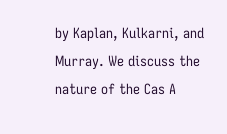by Kaplan, Kulkarni, and Murray. We discuss the nature of the Cas A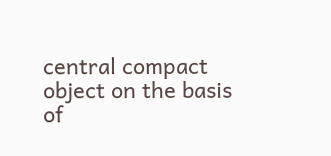central compact object on the basis of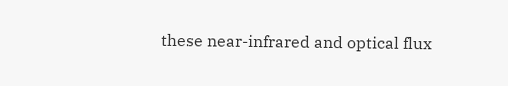these near-infrared and optical flux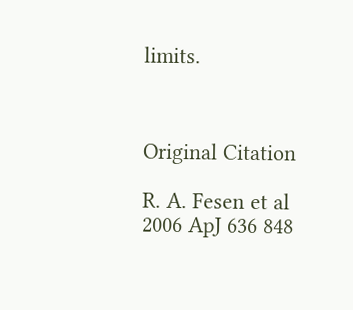limits.



Original Citation

R. A. Fesen et al 2006 ApJ 636 848